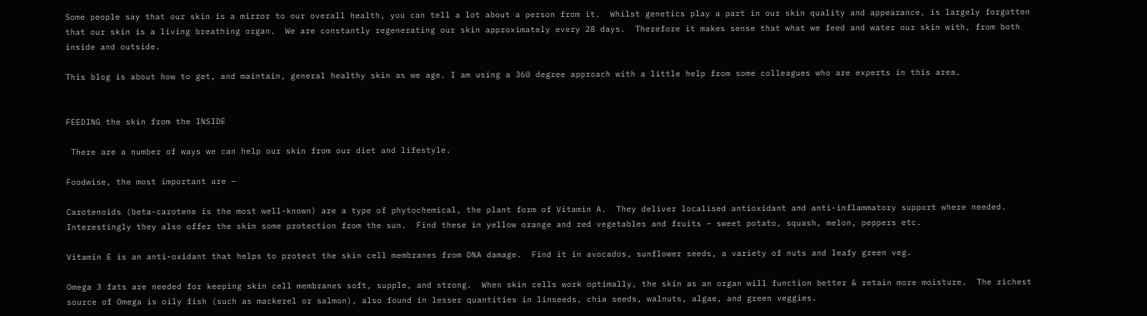Some people say that our skin is a mirror to our overall health, you can tell a lot about a person from it.  Whilst genetics play a part in our skin quality and appearance, is largely forgotten that our skin is a living breathing organ.  We are constantly regenerating our skin approximately every 28 days.  Therefore it makes sense that what we feed and water our skin with, from both inside and outside.

This blog is about how to get, and maintain, general healthy skin as we age. I am using a 360 degree approach with a little help from some colleagues who are experts in this area.


FEEDING the skin from the INSIDE

 There are a number of ways we can help our skin from our diet and lifestyle.

Foodwise, the most important are –

Carotenoids (beta-carotene is the most well-known) are a type of phytochemical, the plant form of Vitamin A.  They deliver localised antioxidant and anti-inflammatory support where needed.  Interestingly they also offer the skin some protection from the sun.  Find these in yellow orange and red vegetables and fruits – sweet potato, squash, melon, peppers etc.

Vitamin E is an anti-oxidant that helps to protect the skin cell membranes from DNA damage.  Find it in avocados, sunflower seeds, a variety of nuts and leafy green veg.

Omega 3 fats are needed for keeping skin cell membranes soft, supple, and strong.  When skin cells work optimally, the skin as an organ will function better & retain more moisture.  The richest source of Omega is oily fish (such as mackerel or salmon), also found in lesser quantities in linseeds, chia seeds, walnuts, algae, and green veggies.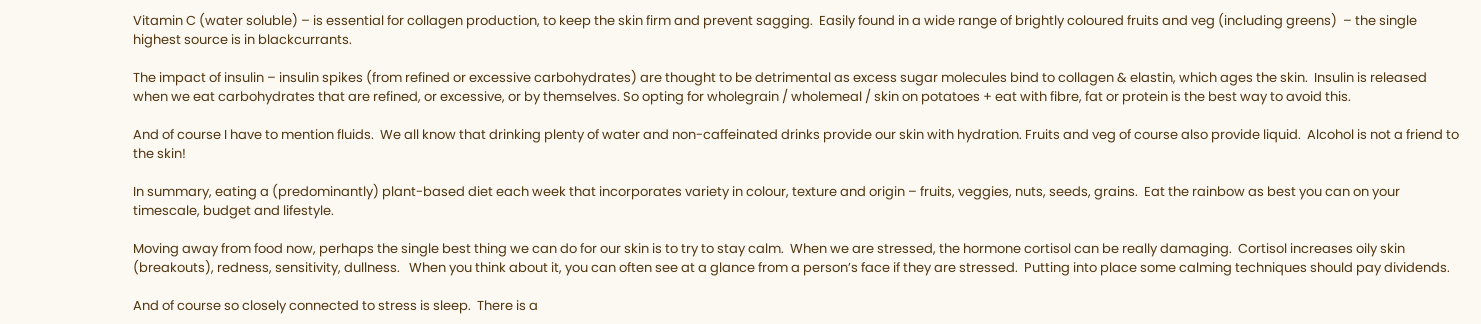Vitamin C (water soluble) – is essential for collagen production, to keep the skin firm and prevent sagging.  Easily found in a wide range of brightly coloured fruits and veg (including greens)  – the single highest source is in blackcurrants.

The impact of insulin – insulin spikes (from refined or excessive carbohydrates) are thought to be detrimental as excess sugar molecules bind to collagen & elastin, which ages the skin.  Insulin is released when we eat carbohydrates that are refined, or excessive, or by themselves. So opting for wholegrain / wholemeal / skin on potatoes + eat with fibre, fat or protein is the best way to avoid this.

And of course I have to mention fluids.  We all know that drinking plenty of water and non-caffeinated drinks provide our skin with hydration. Fruits and veg of course also provide liquid.  Alcohol is not a friend to the skin!

In summary, eating a (predominantly) plant-based diet each week that incorporates variety in colour, texture and origin – fruits, veggies, nuts, seeds, grains.  Eat the rainbow as best you can on your timescale, budget and lifestyle.

Moving away from food now, perhaps the single best thing we can do for our skin is to try to stay calm.  When we are stressed, the hormone cortisol can be really damaging.  Cortisol increases oily skin (breakouts), redness, sensitivity, dullness.   When you think about it, you can often see at a glance from a person’s face if they are stressed.  Putting into place some calming techniques should pay dividends.

And of course so closely connected to stress is sleep.  There is a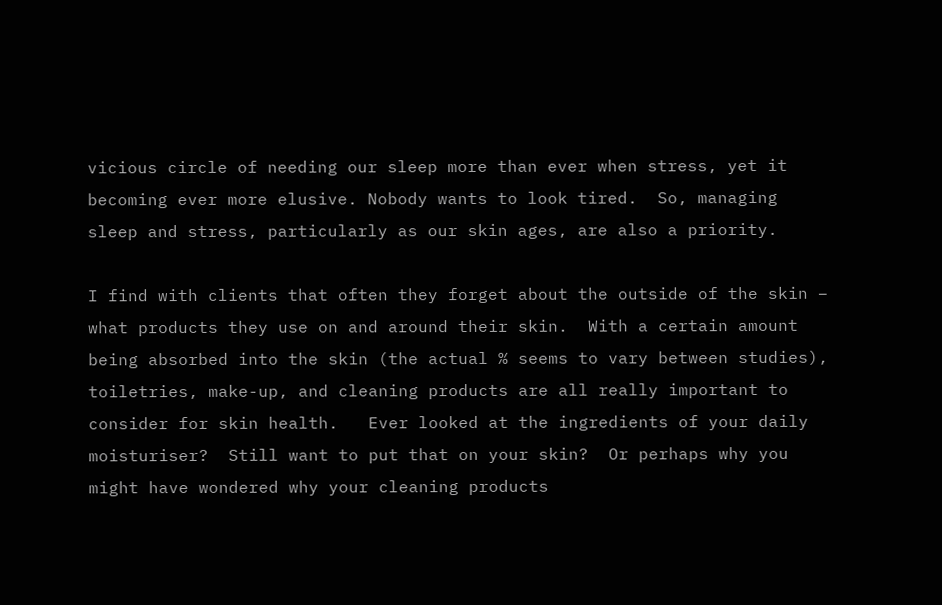vicious circle of needing our sleep more than ever when stress, yet it becoming ever more elusive. Nobody wants to look tired.  So, managing sleep and stress, particularly as our skin ages, are also a priority.

I find with clients that often they forget about the outside of the skin – what products they use on and around their skin.  With a certain amount being absorbed into the skin (the actual % seems to vary between studies),   toiletries, make-up, and cleaning products are all really important to consider for skin health.   Ever looked at the ingredients of your daily moisturiser?  Still want to put that on your skin?  Or perhaps why you might have wondered why your cleaning products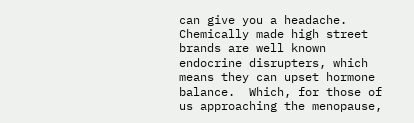can give you a headache.  Chemically made high street brands are well known endocrine disrupters, which means they can upset hormone balance.  Which, for those of us approaching the menopause,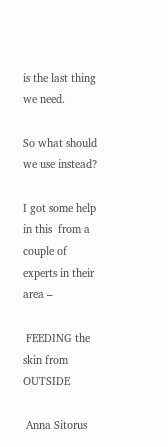is the last thing we need.

So what should we use instead?

I got some help in this  from a couple of experts in their area –

 FEEDING the skin from OUTSIDE

 Anna Sitorus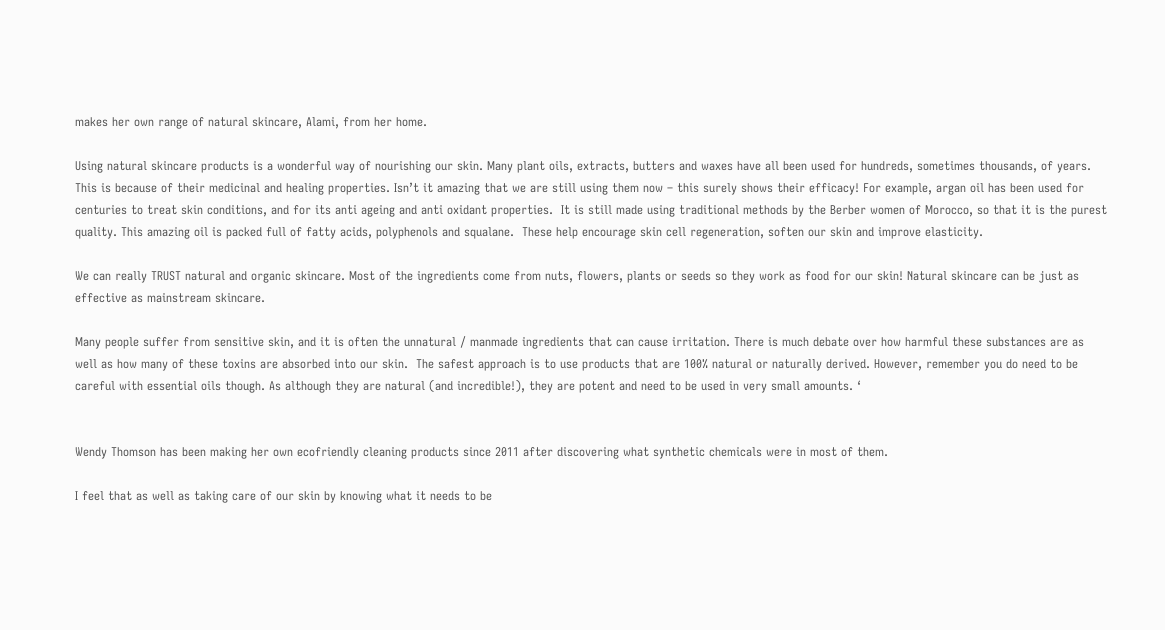makes her own range of natural skincare, Alami, from her home.

Using natural skincare products is a wonderful way of nourishing our skin. Many plant oils, extracts, butters and waxes have all been used for hundreds, sometimes thousands, of years.  This is because of their medicinal and healing properties. Isn’t it amazing that we are still using them now – this surely shows their efficacy! For example, argan oil has been used for centuries to treat skin conditions, and for its anti ageing and anti oxidant properties.  It is still made using traditional methods by the Berber women of Morocco, so that it is the purest quality. This amazing oil is packed full of fatty acids, polyphenols and squalane.  These help encourage skin cell regeneration, soften our skin and improve elasticity.

We can really TRUST natural and organic skincare. Most of the ingredients come from nuts, flowers, plants or seeds so they work as food for our skin! Natural skincare can be just as effective as mainstream skincare.

Many people suffer from sensitive skin, and it is often the unnatural / manmade ingredients that can cause irritation. There is much debate over how harmful these substances are as well as how many of these toxins are absorbed into our skin.  The safest approach is to use products that are 100% natural or naturally derived. However, remember you do need to be careful with essential oils though. As although they are natural (and incredible!), they are potent and need to be used in very small amounts. ‘


Wendy Thomson has been making her own ecofriendly cleaning products since 2011 after discovering what synthetic chemicals were in most of them.

I feel that as well as taking care of our skin by knowing what it needs to be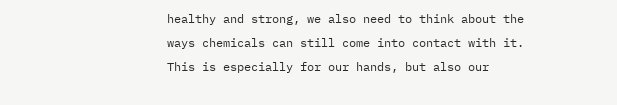healthy and strong, we also need to think about the ways chemicals can still come into contact with it.  This is especially for our hands, but also our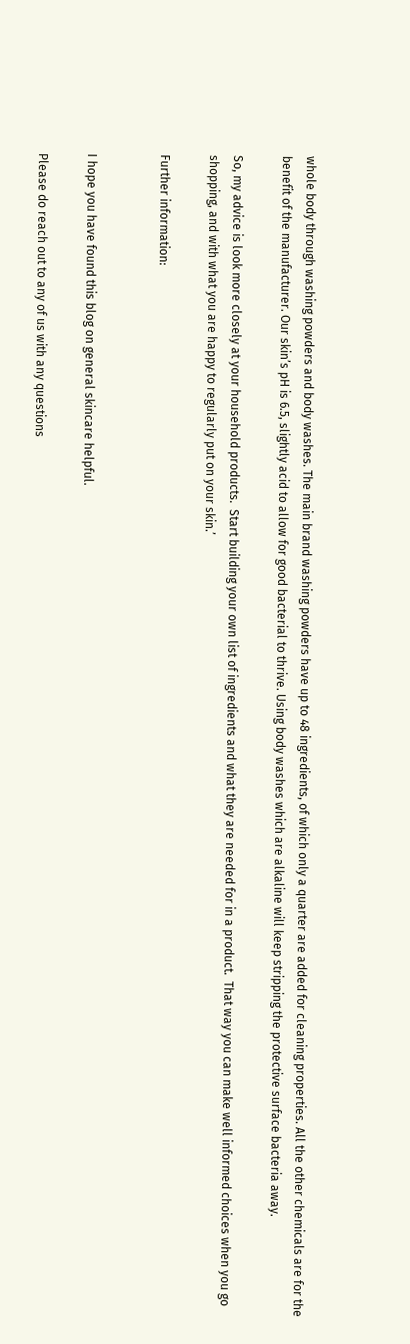whole body through washing powders and body washes. The main brand washing powders have up to 48 ingredients, of which only a quarter are added for cleaning properties. All the other chemicals are for the benefit of the manufacturer. Our skin’s pH is 6.5, slightly acid to allow for good bacterial to thrive. Using body washes which are alkaline will keep stripping the protective surface bacteria away.

So, my advice is look more closely at your household products.  Start building your own list of ingredients and what they are needed for in a product.  That way you can make well informed choices when you go shopping, and with what you are happy to regularly put on your skin.’

Further information:


I hope you have found this blog on general skincare helpful.

Please do reach out to any of us with any questions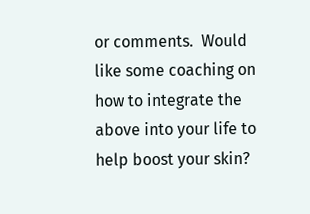or comments.  Would like some coaching on how to integrate the above into your life to help boost your skin?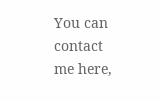You can contact me here,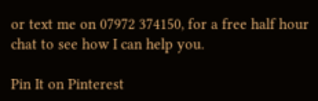or text me on 07972 374150, for a free half hour chat to see how I can help you.

Pin It on Pinterest